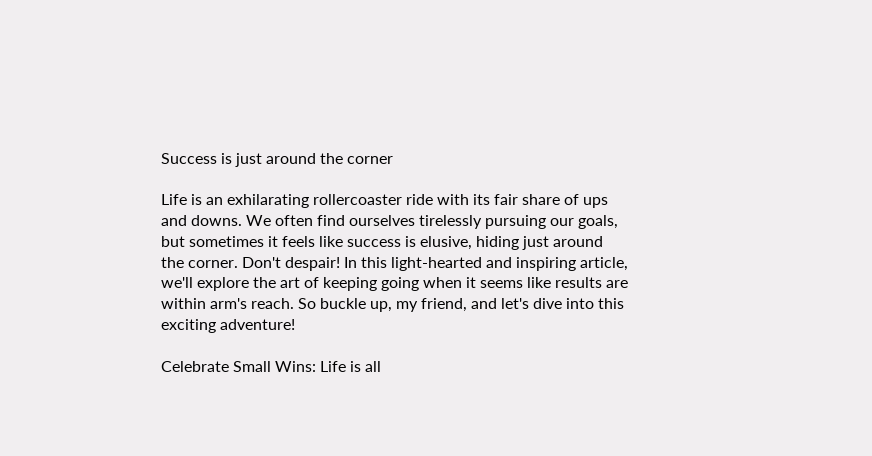Success is just around the corner

Life is an exhilarating rollercoaster ride with its fair share of ups and downs. We often find ourselves tirelessly pursuing our goals, but sometimes it feels like success is elusive, hiding just around the corner. Don't despair! In this light-hearted and inspiring article, we'll explore the art of keeping going when it seems like results are within arm's reach. So buckle up, my friend, and let's dive into this exciting adventure!

Celebrate Small Wins: Life is all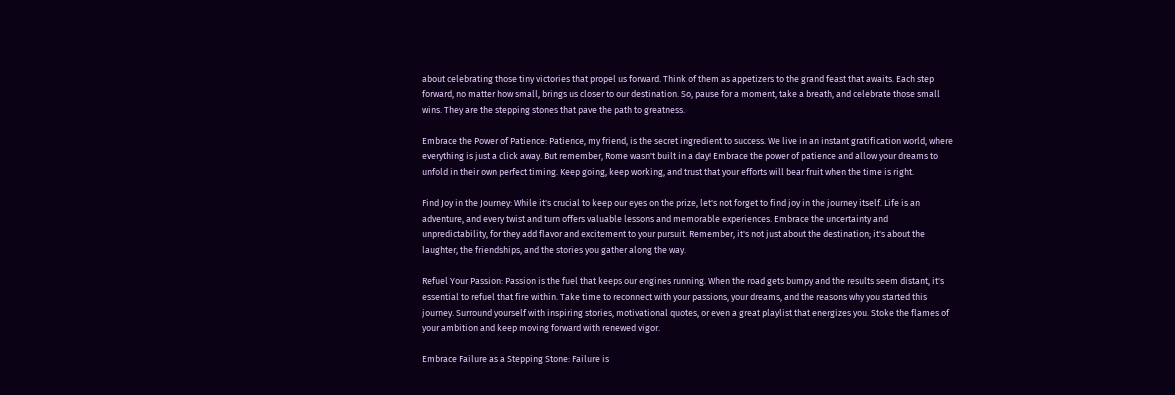about celebrating those tiny victories that propel us forward. Think of them as appetizers to the grand feast that awaits. Each step forward, no matter how small, brings us closer to our destination. So, pause for a moment, take a breath, and celebrate those small wins. They are the stepping stones that pave the path to greatness.

Embrace the Power of Patience: Patience, my friend, is the secret ingredient to success. We live in an instant gratification world, where everything is just a click away. But remember, Rome wasn't built in a day! Embrace the power of patience and allow your dreams to unfold in their own perfect timing. Keep going, keep working, and trust that your efforts will bear fruit when the time is right.

Find Joy in the Journey: While it's crucial to keep our eyes on the prize, let's not forget to find joy in the journey itself. Life is an adventure, and every twist and turn offers valuable lessons and memorable experiences. Embrace the uncertainty and unpredictability, for they add flavor and excitement to your pursuit. Remember, it's not just about the destination; it's about the laughter, the friendships, and the stories you gather along the way.

Refuel Your Passion: Passion is the fuel that keeps our engines running. When the road gets bumpy and the results seem distant, it's essential to refuel that fire within. Take time to reconnect with your passions, your dreams, and the reasons why you started this journey. Surround yourself with inspiring stories, motivational quotes, or even a great playlist that energizes you. Stoke the flames of your ambition and keep moving forward with renewed vigor.

Embrace Failure as a Stepping Stone: Failure is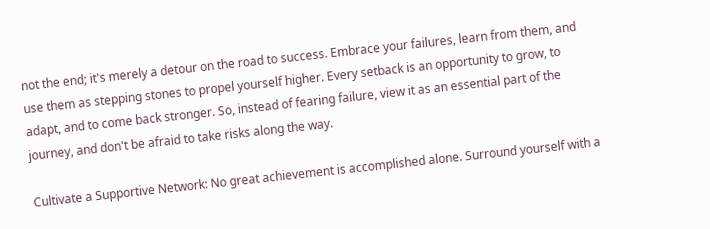not the end; it's merely a detour on the road to success. Embrace your failures, learn from them, and use them as stepping stones to propel yourself higher. Every setback is an opportunity to grow, to adapt, and to come back stronger. So, instead of fearing failure, view it as an essential part of the journey, and don't be afraid to take risks along the way.

Cultivate a Supportive Network: No great achievement is accomplished alone. Surround yourself with a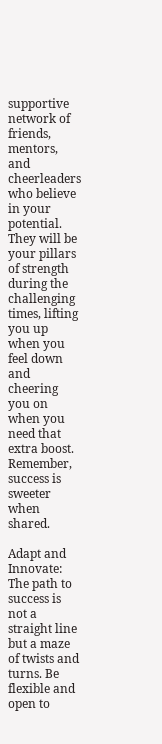supportive network of friends, mentors, and cheerleaders who believe in your potential. They will be your pillars of strength during the challenging times, lifting you up when you feel down and cheering you on when you need that extra boost. Remember, success is sweeter when shared.

Adapt and Innovate: The path to success is not a straight line but a maze of twists and turns. Be flexible and open to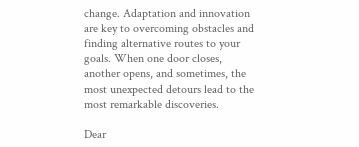change. Adaptation and innovation are key to overcoming obstacles and finding alternative routes to your goals. When one door closes, another opens, and sometimes, the most unexpected detours lead to the most remarkable discoveries.

Dear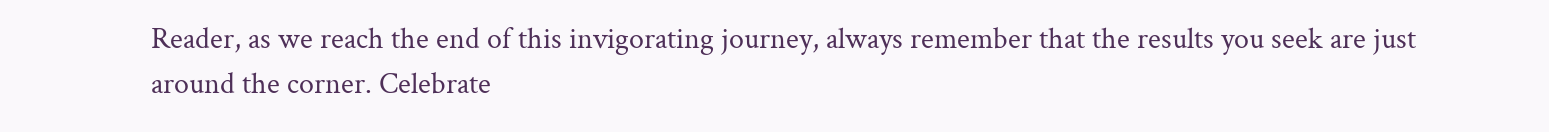Reader, as we reach the end of this invigorating journey, always remember that the results you seek are just around the corner. Celebrate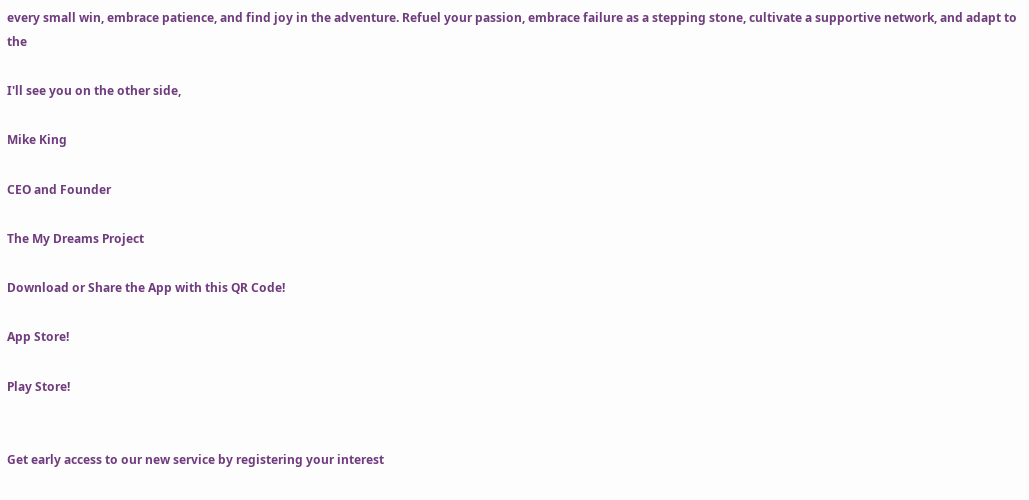every small win, embrace patience, and find joy in the adventure. Refuel your passion, embrace failure as a stepping stone, cultivate a supportive network, and adapt to the

I'll see you on the other side,

Mike King

CEO and Founder

The My Dreams Project

Download or Share the App with this QR Code!

App Store!

Play Store!


Get early access to our new service by registering your interest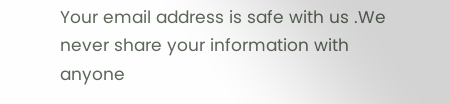Your email address is safe with us .We never share your information with anyone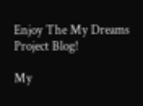Enjoy The My Dreams Project Blog!

My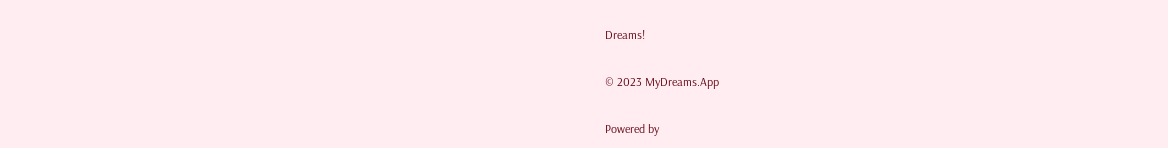Dreams!

© 2023 MyDreams.App

Powered by